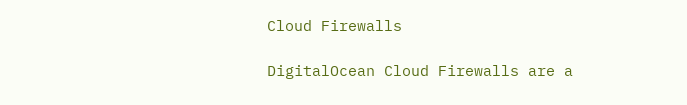Cloud Firewalls

DigitalOcean Cloud Firewalls are a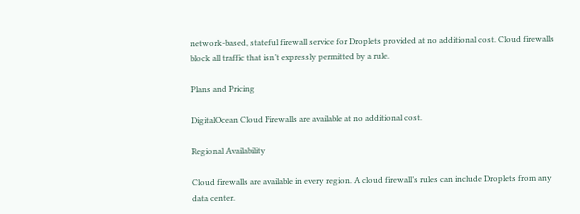network-based, stateful firewall service for Droplets provided at no additional cost. Cloud firewalls block all traffic that isn’t expressly permitted by a rule.

Plans and Pricing

DigitalOcean Cloud Firewalls are available at no additional cost.

Regional Availability

Cloud firewalls are available in every region. A cloud firewall’s rules can include Droplets from any data center.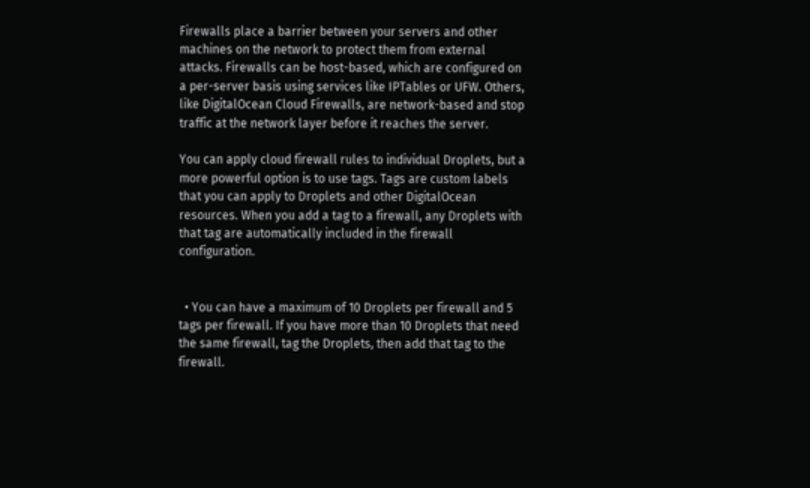Firewalls place a barrier between your servers and other machines on the network to protect them from external attacks. Firewalls can be host-based, which are configured on a per-server basis using services like IPTables or UFW. Others, like DigitalOcean Cloud Firewalls, are network-based and stop traffic at the network layer before it reaches the server.

You can apply cloud firewall rules to individual Droplets, but a more powerful option is to use tags. Tags are custom labels that you can apply to Droplets and other DigitalOcean resources. When you add a tag to a firewall, any Droplets with that tag are automatically included in the firewall configuration.


  • You can have a maximum of 10 Droplets per firewall and 5 tags per firewall. If you have more than 10 Droplets that need the same firewall, tag the Droplets, then add that tag to the firewall.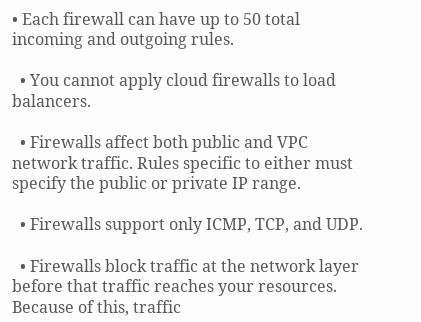• Each firewall can have up to 50 total incoming and outgoing rules.

  • You cannot apply cloud firewalls to load balancers.

  • Firewalls affect both public and VPC network traffic. Rules specific to either must specify the public or private IP range.

  • Firewalls support only ICMP, TCP, and UDP.

  • Firewalls block traffic at the network layer before that traffic reaches your resources. Because of this, traffic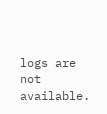logs are not available.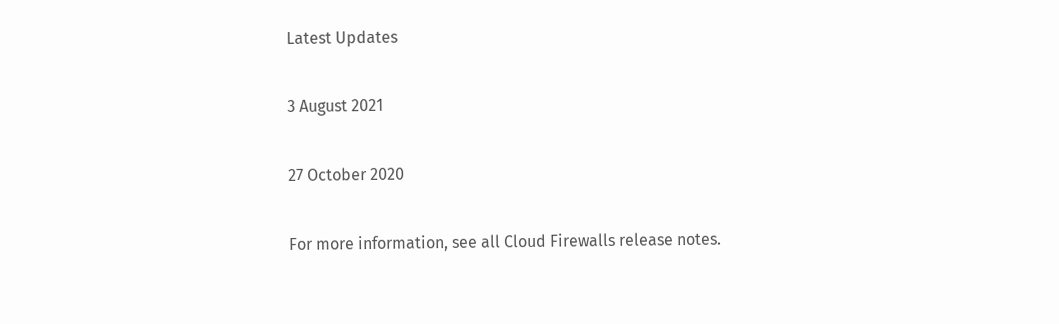Latest Updates

3 August 2021

27 October 2020

For more information, see all Cloud Firewalls release notes.